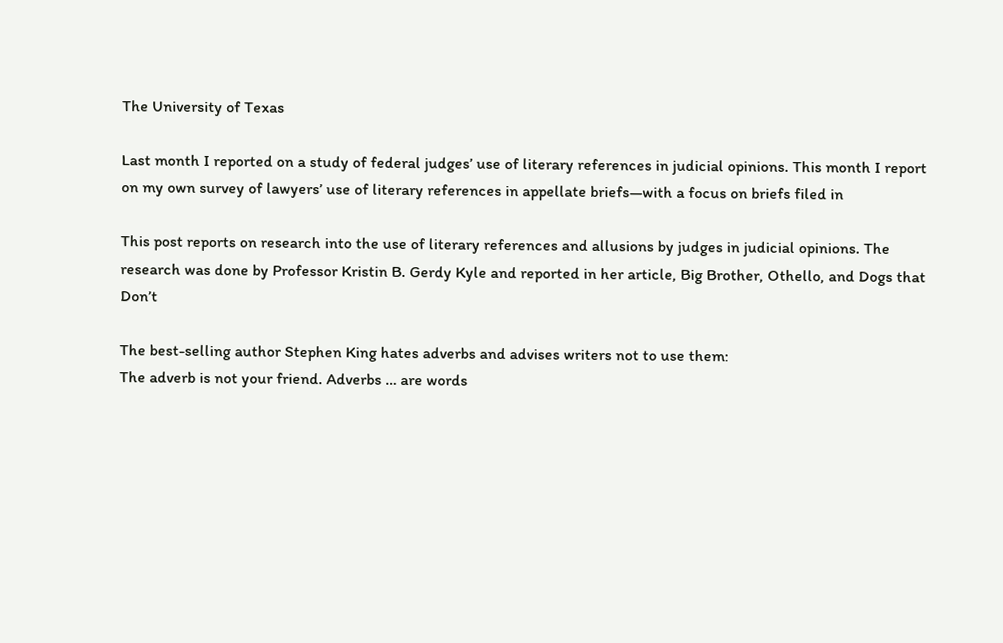The University of Texas

Last month I reported on a study of federal judges’ use of literary references in judicial opinions. This month I report on my own survey of lawyers’ use of literary references in appellate briefs—with a focus on briefs filed in

This post reports on research into the use of literary references and allusions by judges in judicial opinions. The research was done by Professor Kristin B. Gerdy Kyle and reported in her article, Big Brother, Othello, and Dogs that Don’t

The best-selling author Stephen King hates adverbs and advises writers not to use them:
The adverb is not your friend. Adverbs … are words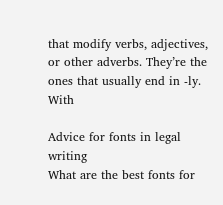that modify verbs, adjectives, or other adverbs. They’re the ones that usually end in -ly. With

Advice for fonts in legal writing
What are the best fonts for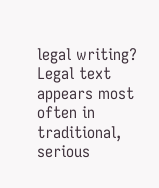legal writing? Legal text appears most often in traditional, serious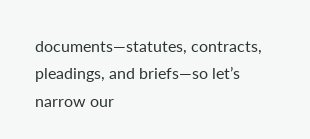documents—statutes, contracts, pleadings, and briefs—so let’s narrow our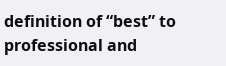definition of “best” to professional and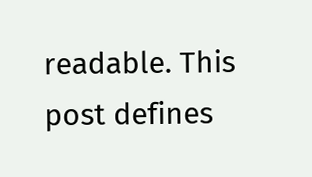readable. This post defines